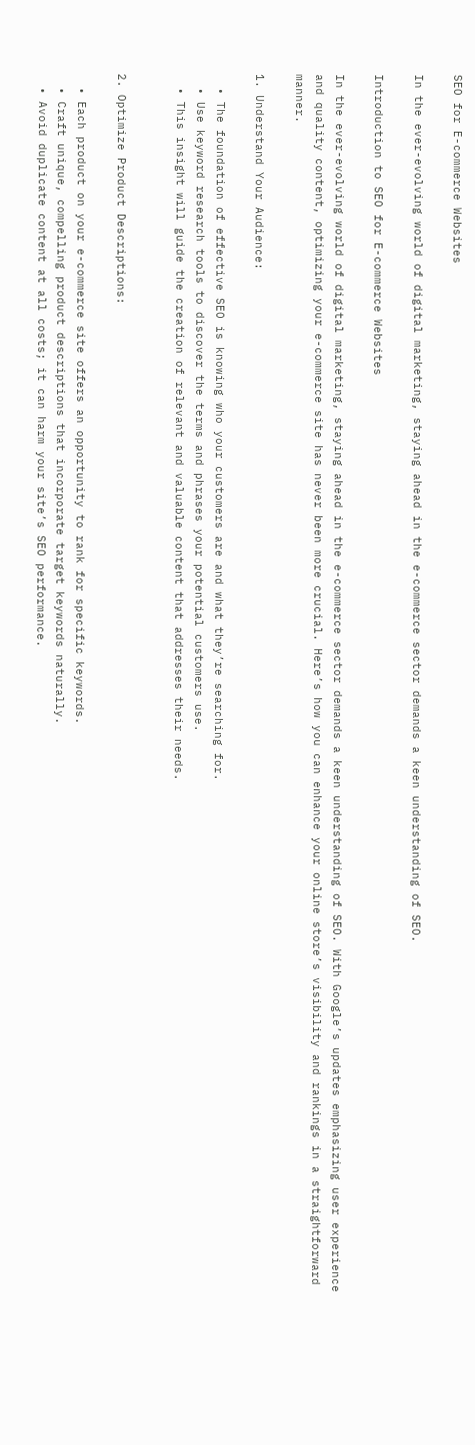SEO for E-commerce Websites

In the ever-evolving world of digital marketing, staying ahead in the e-commerce sector demands a keen understanding of SEO.

Introduction to SEO for E-commerce Websites

In the ever-evolving world of digital marketing, staying ahead in the e-commerce sector demands a keen understanding of SEO. With Google’s updates emphasizing user experience and quality content, optimizing your e-commerce site has never been more crucial. Here’s how you can enhance your online store’s visibility and rankings in a straightforward manner.

1. Understand Your Audience:

  • The foundation of effective SEO is knowing who your customers are and what they’re searching for.
  • Use keyword research tools to discover the terms and phrases your potential customers use.
  • This insight will guide the creation of relevant and valuable content that addresses their needs.


2. Optimize Product Descriptions:

  • Each product on your e-commerce site offers an opportunity to rank for specific keywords.
  • Craft unique, compelling product descriptions that incorporate target keywords naturally.
  • Avoid duplicate content at all costs; it can harm your site’s SEO performance.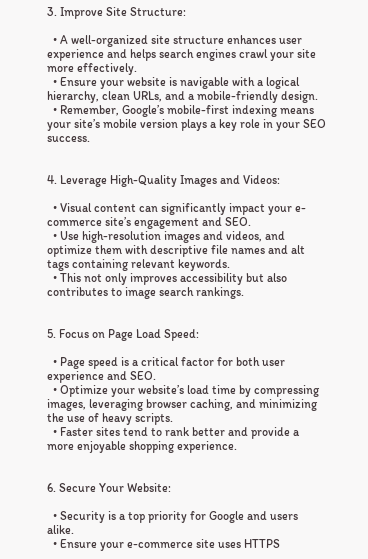3. Improve Site Structure:

  • A well-organized site structure enhances user experience and helps search engines crawl your site more effectively.
  • Ensure your website is navigable with a logical hierarchy, clean URLs, and a mobile-friendly design.
  • Remember, Google’s mobile-first indexing means your site’s mobile version plays a key role in your SEO success.


4. Leverage High-Quality Images and Videos:

  • Visual content can significantly impact your e-commerce site’s engagement and SEO.
  • Use high-resolution images and videos, and optimize them with descriptive file names and alt tags containing relevant keywords.
  • This not only improves accessibility but also contributes to image search rankings.


5. Focus on Page Load Speed:

  • Page speed is a critical factor for both user experience and SEO.
  • Optimize your website’s load time by compressing images, leveraging browser caching, and minimizing the use of heavy scripts.
  • Faster sites tend to rank better and provide a more enjoyable shopping experience.


6. Secure Your Website:

  • Security is a top priority for Google and users alike.
  • Ensure your e-commerce site uses HTTPS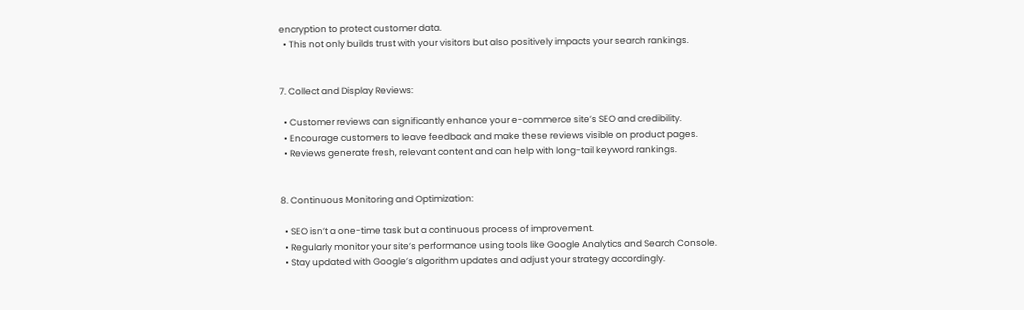encryption to protect customer data.
  • This not only builds trust with your visitors but also positively impacts your search rankings.


7. Collect and Display Reviews:

  • Customer reviews can significantly enhance your e-commerce site’s SEO and credibility.
  • Encourage customers to leave feedback and make these reviews visible on product pages.
  • Reviews generate fresh, relevant content and can help with long-tail keyword rankings.


8. Continuous Monitoring and Optimization:

  • SEO isn’t a one-time task but a continuous process of improvement.
  • Regularly monitor your site’s performance using tools like Google Analytics and Search Console.
  • Stay updated with Google’s algorithm updates and adjust your strategy accordingly.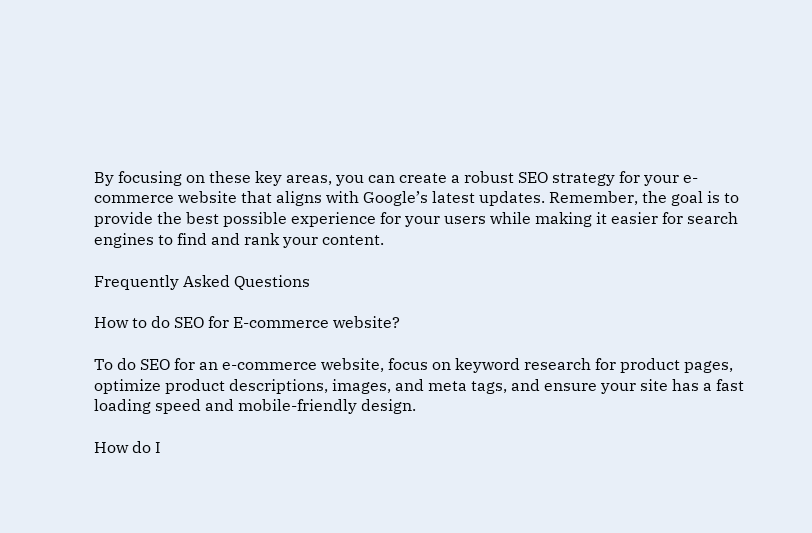By focusing on these key areas, you can create a robust SEO strategy for your e-commerce website that aligns with Google’s latest updates. Remember, the goal is to provide the best possible experience for your users while making it easier for search engines to find and rank your content.

Frequently Asked Questions

How to do SEO for E-commerce website?

To do SEO for an e-commerce website, focus on keyword research for product pages, optimize product descriptions, images, and meta tags, and ensure your site has a fast loading speed and mobile-friendly design.

How do I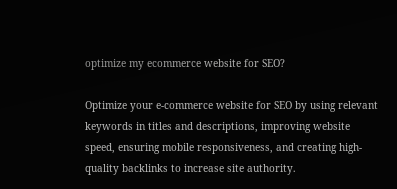optimize my ecommerce website for SEO?

Optimize your e-commerce website for SEO by using relevant keywords in titles and descriptions, improving website speed, ensuring mobile responsiveness, and creating high-quality backlinks to increase site authority.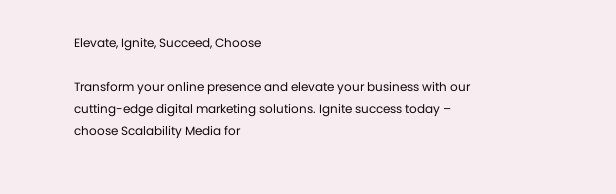Elevate, Ignite, Succeed, Choose

Transform your online presence and elevate your business with our cutting-edge digital marketing solutions. Ignite success today – choose Scalability Media for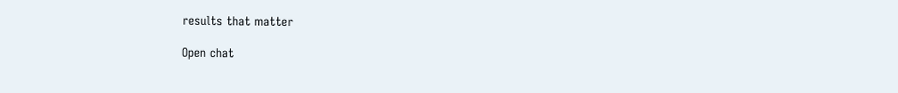results that matter

Open chat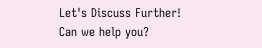Let's Discuss Further!
Can we help you?